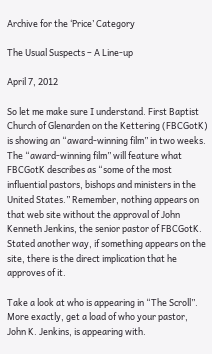Archive for the ‘Price’ Category

The Usual Suspects – A Line-up

April 7, 2012

So let me make sure I understand. First Baptist Church of Glenarden on the Kettering (FBCGotK) is showing an “award-winning film” in two weeks. The “award-winning film” will feature what FBCGotK describes as “some of the most influential pastors, bishops and ministers in the United States.” Remember, nothing appears on that web site without the approval of John Kenneth Jenkins, the senior pastor of FBCGotK. Stated another way, if something appears on the site, there is the direct implication that he approves of it.

Take a look at who is appearing in “The Scroll”. More exactly, get a load of who your pastor, John K. Jenkins, is appearing with.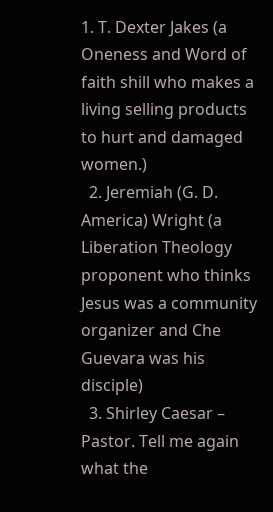1. T. Dexter Jakes (a Oneness and Word of faith shill who makes a living selling products to hurt and damaged women.)
  2. Jeremiah (G. D. America) Wright (a Liberation Theology proponent who thinks Jesus was a community organizer and Che Guevara was his disciple)
  3. Shirley Caesar – Pastor. Tell me again what the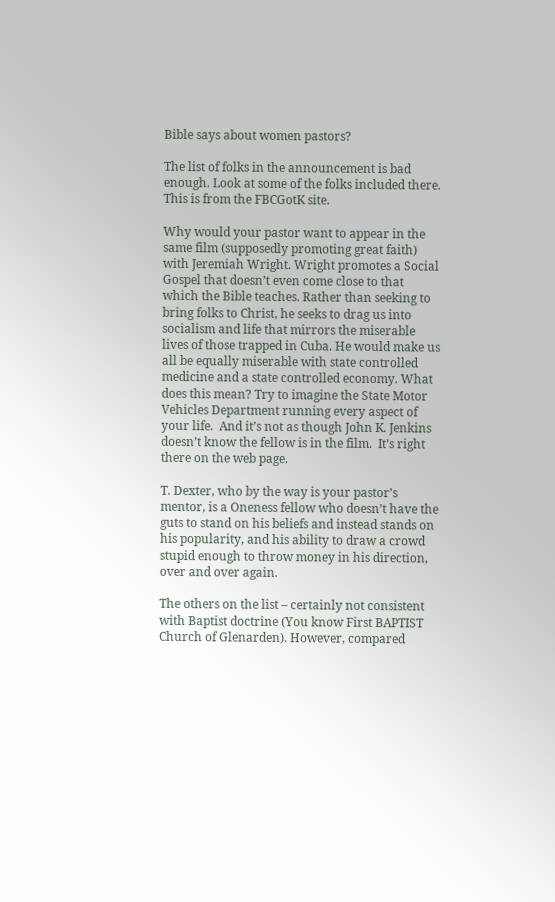Bible says about women pastors?

The list of folks in the announcement is bad enough. Look at some of the folks included there.  This is from the FBCGotK site.

Why would your pastor want to appear in the same film (supposedly promoting great faith) with Jeremiah Wright. Wright promotes a Social Gospel that doesn’t even come close to that which the Bible teaches. Rather than seeking to bring folks to Christ, he seeks to drag us into socialism and life that mirrors the miserable lives of those trapped in Cuba. He would make us all be equally miserable with state controlled medicine and a state controlled economy. What does this mean? Try to imagine the State Motor Vehicles Department running every aspect of your life.  And it’s not as though John K. Jenkins doesn’t know the fellow is in the film.  It’s right there on the web page.

T. Dexter, who by the way is your pastor’s mentor, is a Oneness fellow who doesn’t have the guts to stand on his beliefs and instead stands on his popularity, and his ability to draw a crowd stupid enough to throw money in his direction, over and over again.

The others on the list – certainly not consistent with Baptist doctrine (You know First BAPTIST Church of Glenarden). However, compared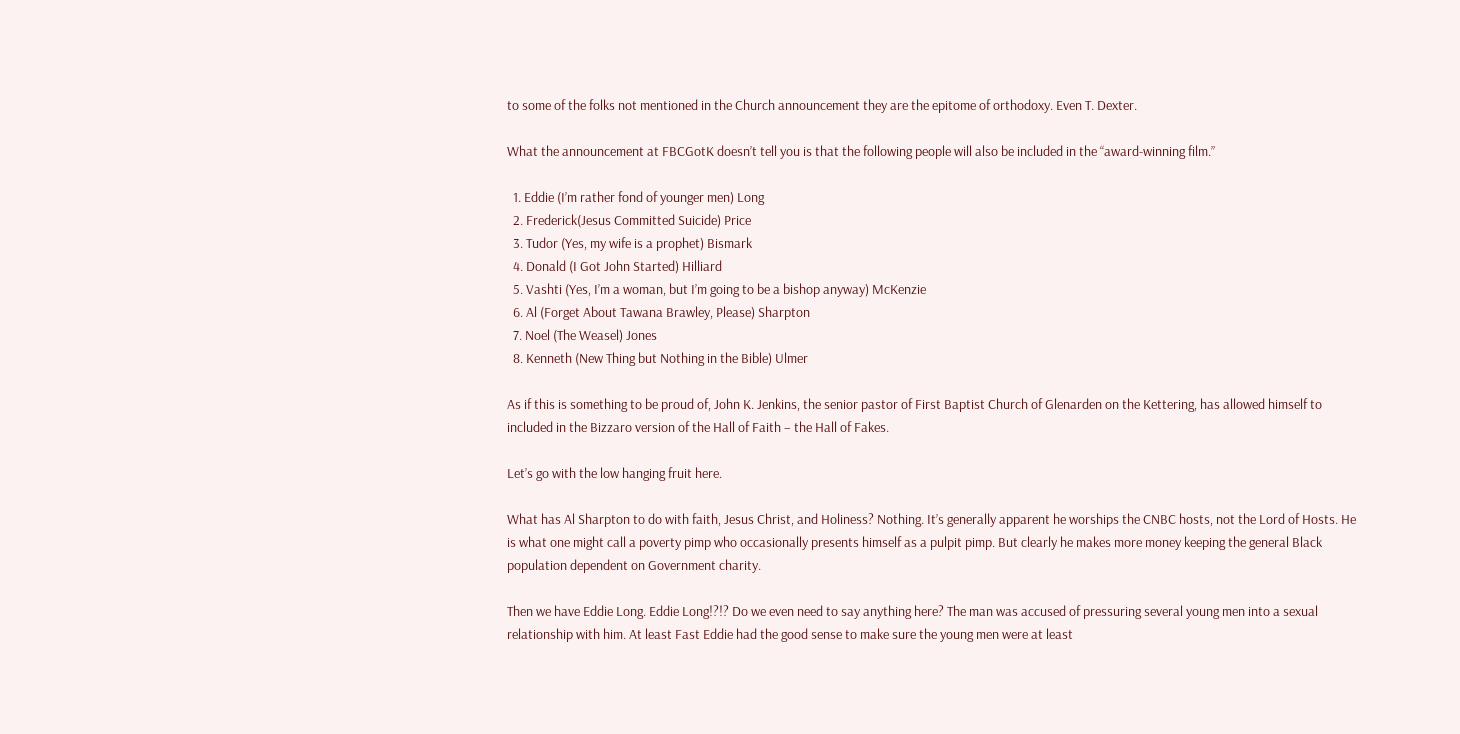to some of the folks not mentioned in the Church announcement they are the epitome of orthodoxy. Even T. Dexter.

What the announcement at FBCGotK doesn’t tell you is that the following people will also be included in the “award-winning film.”

  1. Eddie (I’m rather fond of younger men) Long
  2. Frederick(Jesus Committed Suicide) Price
  3. Tudor (Yes, my wife is a prophet) Bismark
  4. Donald (I Got John Started) Hilliard
  5. Vashti (Yes, I’m a woman, but I’m going to be a bishop anyway) McKenzie
  6. Al (Forget About Tawana Brawley, Please) Sharpton
  7. Noel (The Weasel) Jones
  8. Kenneth (New Thing but Nothing in the Bible) Ulmer

As if this is something to be proud of, John K. Jenkins, the senior pastor of First Baptist Church of Glenarden on the Kettering, has allowed himself to included in the Bizzaro version of the Hall of Faith – the Hall of Fakes.

Let’s go with the low hanging fruit here.

What has Al Sharpton to do with faith, Jesus Christ, and Holiness? Nothing. It’s generally apparent he worships the CNBC hosts, not the Lord of Hosts. He is what one might call a poverty pimp who occasionally presents himself as a pulpit pimp. But clearly he makes more money keeping the general Black population dependent on Government charity.

Then we have Eddie Long. Eddie Long!?!? Do we even need to say anything here? The man was accused of pressuring several young men into a sexual relationship with him. At least Fast Eddie had the good sense to make sure the young men were at least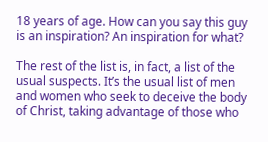18 years of age. How can you say this guy is an inspiration? An inspiration for what?

The rest of the list is, in fact, a list of the usual suspects. It’s the usual list of men and women who seek to deceive the body of Christ, taking advantage of those who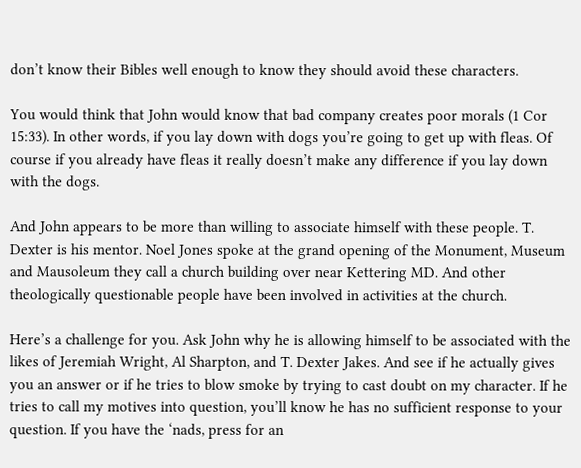don’t know their Bibles well enough to know they should avoid these characters.

You would think that John would know that bad company creates poor morals (1 Cor 15:33). In other words, if you lay down with dogs you’re going to get up with fleas. Of course if you already have fleas it really doesn’t make any difference if you lay down with the dogs.

And John appears to be more than willing to associate himself with these people. T. Dexter is his mentor. Noel Jones spoke at the grand opening of the Monument, Museum and Mausoleum they call a church building over near Kettering MD. And other theologically questionable people have been involved in activities at the church.

Here’s a challenge for you. Ask John why he is allowing himself to be associated with the likes of Jeremiah Wright, Al Sharpton, and T. Dexter Jakes. And see if he actually gives you an answer or if he tries to blow smoke by trying to cast doubt on my character. If he tries to call my motives into question, you’ll know he has no sufficient response to your question. If you have the ‘nads, press for an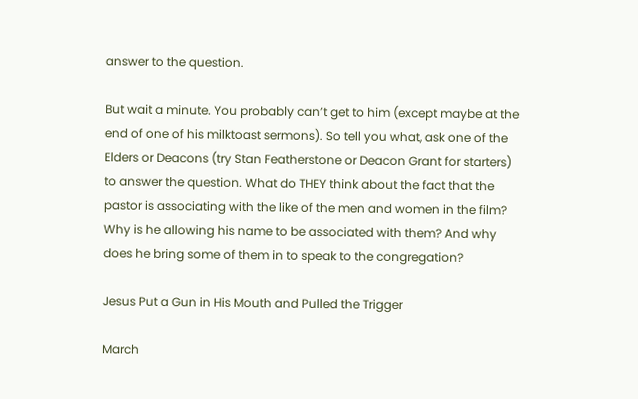answer to the question.

But wait a minute. You probably can’t get to him (except maybe at the end of one of his milktoast sermons). So tell you what, ask one of the Elders or Deacons (try Stan Featherstone or Deacon Grant for starters) to answer the question. What do THEY think about the fact that the pastor is associating with the like of the men and women in the film? Why is he allowing his name to be associated with them? And why does he bring some of them in to speak to the congregation?

Jesus Put a Gun in His Mouth and Pulled the Trigger

March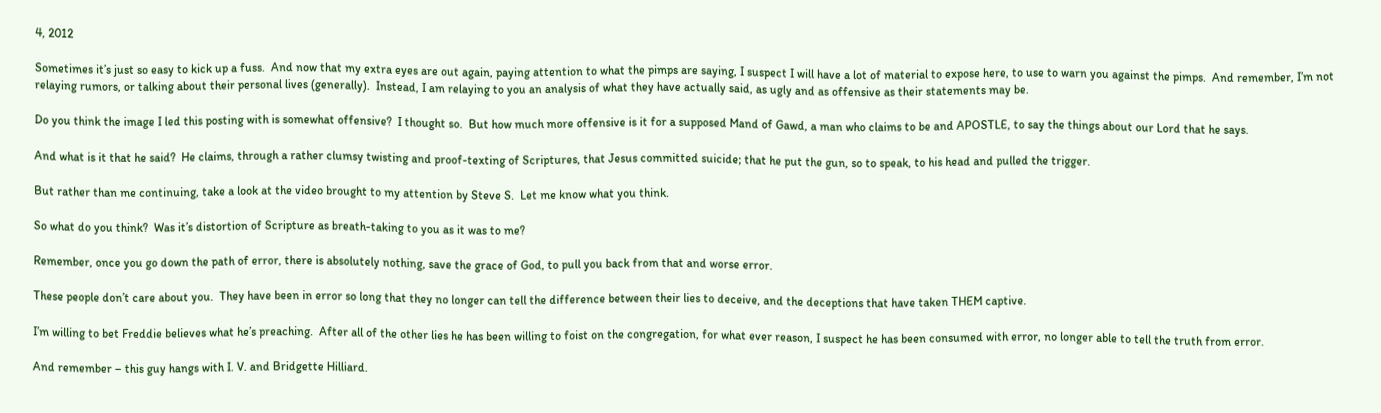4, 2012

Sometimes it’s just so easy to kick up a fuss.  And now that my extra eyes are out again, paying attention to what the pimps are saying, I suspect I will have a lot of material to expose here, to use to warn you against the pimps.  And remember, I’m not relaying rumors, or talking about their personal lives (generally).  Instead, I am relaying to you an analysis of what they have actually said, as ugly and as offensive as their statements may be.

Do you think the image I led this posting with is somewhat offensive?  I thought so.  But how much more offensive is it for a supposed Mand of Gawd, a man who claims to be and APOSTLE, to say the things about our Lord that he says.

And what is it that he said?  He claims, through a rather clumsy twisting and proof-texting of Scriptures, that Jesus committed suicide; that he put the gun, so to speak, to his head and pulled the trigger.

But rather than me continuing, take a look at the video brought to my attention by Steve S.  Let me know what you think.

So what do you think?  Was it’s distortion of Scripture as breath-taking to you as it was to me?

Remember, once you go down the path of error, there is absolutely nothing, save the grace of God, to pull you back from that and worse error.

These people don’t care about you.  They have been in error so long that they no longer can tell the difference between their lies to deceive, and the deceptions that have taken THEM captive.

I’m willing to bet Freddie believes what he’s preaching.  After all of the other lies he has been willing to foist on the congregation, for what ever reason, I suspect he has been consumed with error, no longer able to tell the truth from error.

And remember – this guy hangs with I. V. and Bridgette Hilliard.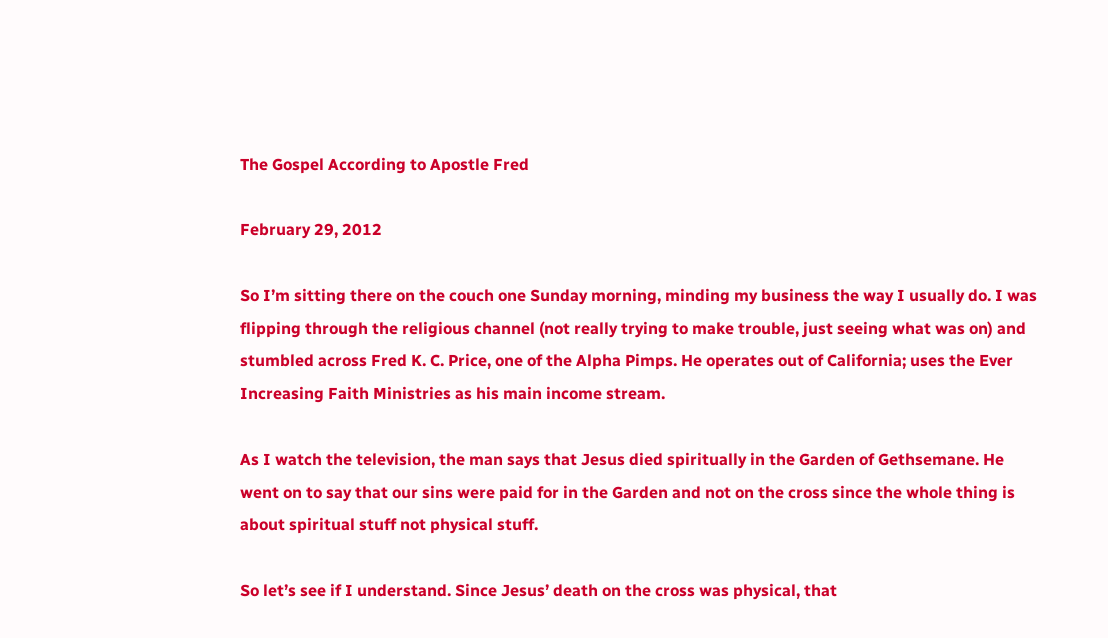The Gospel According to Apostle Fred

February 29, 2012

So I’m sitting there on the couch one Sunday morning, minding my business the way I usually do. I was flipping through the religious channel (not really trying to make trouble, just seeing what was on) and stumbled across Fred K. C. Price, one of the Alpha Pimps. He operates out of California; uses the Ever Increasing Faith Ministries as his main income stream.

As I watch the television, the man says that Jesus died spiritually in the Garden of Gethsemane. He went on to say that our sins were paid for in the Garden and not on the cross since the whole thing is about spiritual stuff not physical stuff.

So let’s see if I understand. Since Jesus’ death on the cross was physical, that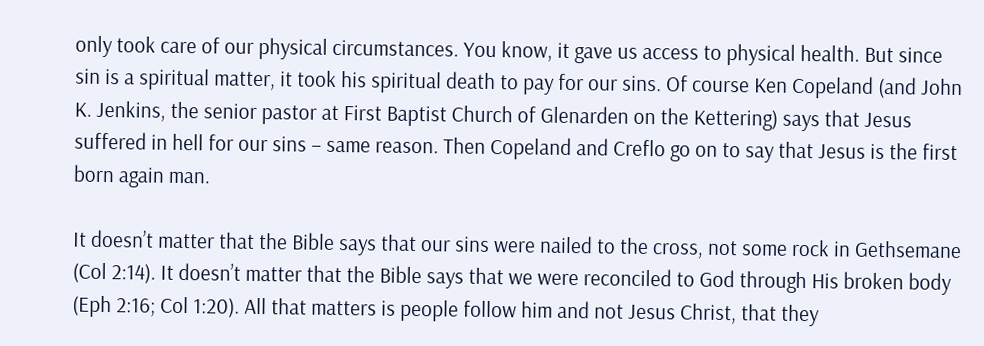only took care of our physical circumstances. You know, it gave us access to physical health. But since sin is a spiritual matter, it took his spiritual death to pay for our sins. Of course Ken Copeland (and John K. Jenkins, the senior pastor at First Baptist Church of Glenarden on the Kettering) says that Jesus suffered in hell for our sins – same reason. Then Copeland and Creflo go on to say that Jesus is the first born again man.

It doesn’t matter that the Bible says that our sins were nailed to the cross, not some rock in Gethsemane (Col 2:14). It doesn’t matter that the Bible says that we were reconciled to God through His broken body (Eph 2:16; Col 1:20). All that matters is people follow him and not Jesus Christ, that they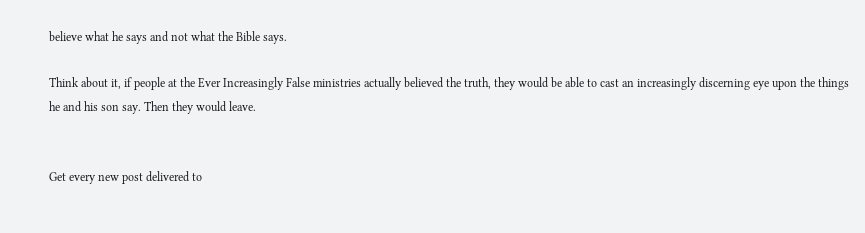believe what he says and not what the Bible says.

Think about it, if people at the Ever Increasingly False ministries actually believed the truth, they would be able to cast an increasingly discerning eye upon the things he and his son say. Then they would leave.


Get every new post delivered to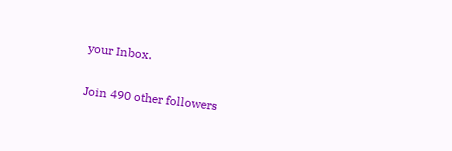your Inbox.

Join 490 other followers